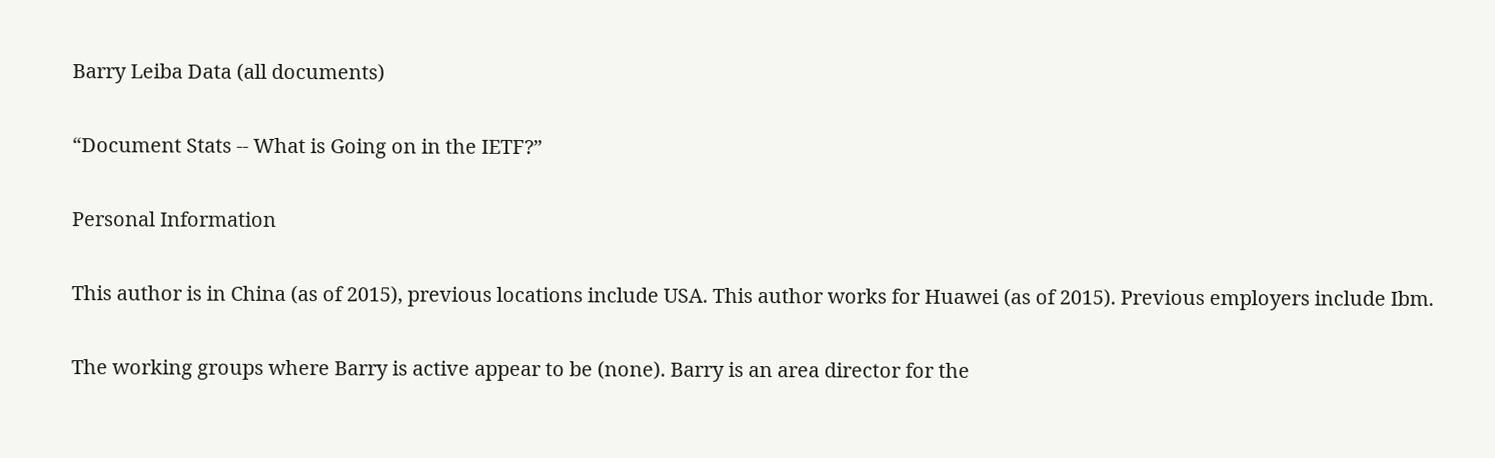Barry Leiba Data (all documents)

“Document Stats -- What is Going on in the IETF?”

Personal Information

This author is in China (as of 2015), previous locations include USA. This author works for Huawei (as of 2015). Previous employers include Ibm.

The working groups where Barry is active appear to be (none). Barry is an area director for the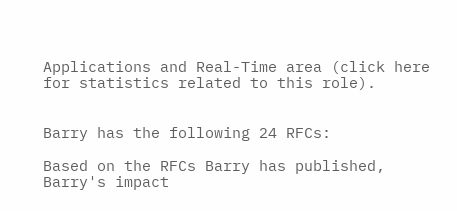Applications and Real-Time area (click here for statistics related to this role).


Barry has the following 24 RFCs:

Based on the RFCs Barry has published, Barry's impact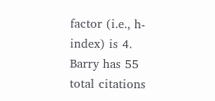factor (i.e., h-index) is 4. Barry has 55 total citations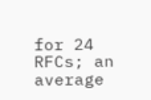for 24 RFCs; an average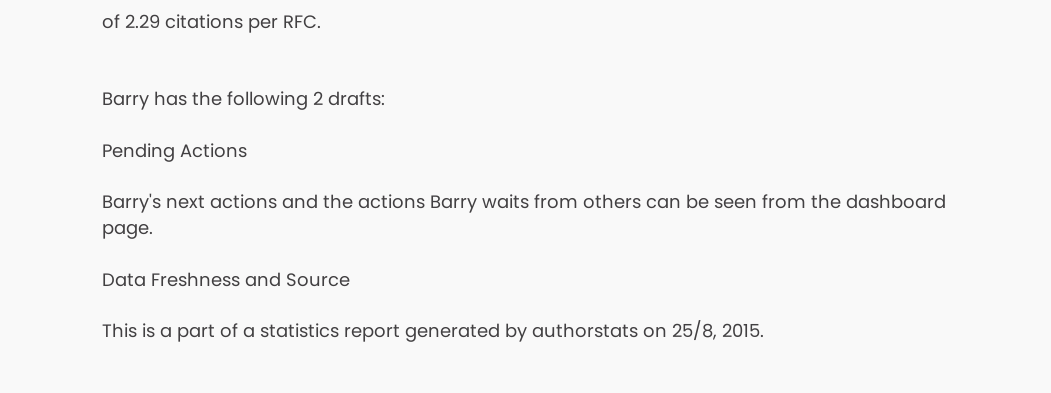of 2.29 citations per RFC.


Barry has the following 2 drafts:

Pending Actions

Barry's next actions and the actions Barry waits from others can be seen from the dashboard page.

Data Freshness and Source

This is a part of a statistics report generated by authorstats on 25/8, 2015.